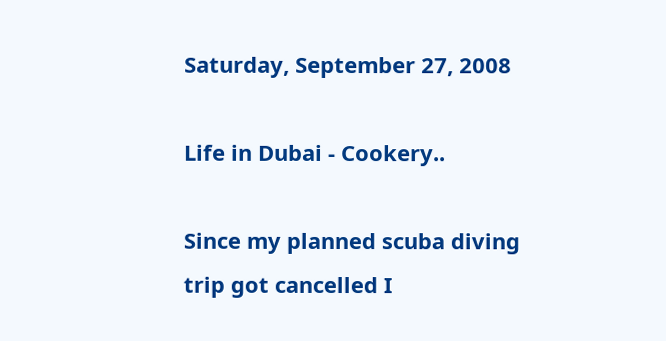Saturday, September 27, 2008

Life in Dubai - Cookery..

Since my planned scuba diving trip got cancelled I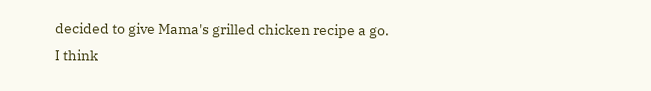decided to give Mama's grilled chicken recipe a go.
I think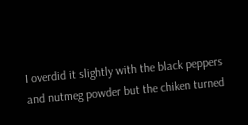I overdid it slightly with the black peppers and nutmeg powder but the chiken turned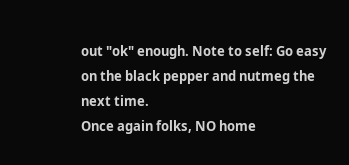out "ok" enough. Note to self: Go easy on the black pepper and nutmeg the next time.
Once again folks, NO home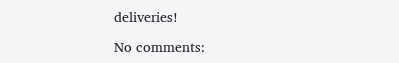deliveries!

No comments: